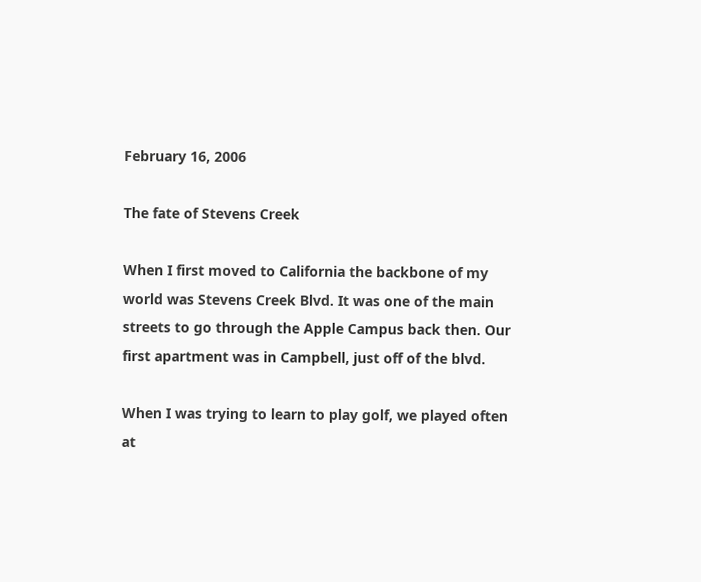February 16, 2006

The fate of Stevens Creek

When I first moved to California the backbone of my world was Stevens Creek Blvd. It was one of the main streets to go through the Apple Campus back then. Our first apartment was in Campbell, just off of the blvd.

When I was trying to learn to play golf, we played often at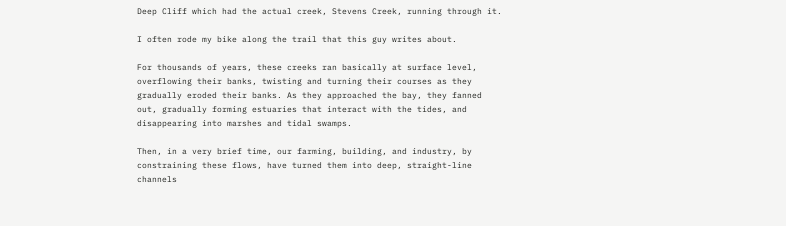Deep Cliff which had the actual creek, Stevens Creek, running through it.

I often rode my bike along the trail that this guy writes about.

For thousands of years, these creeks ran basically at surface level, overflowing their banks, twisting and turning their courses as they gradually eroded their banks. As they approached the bay, they fanned out, gradually forming estuaries that interact with the tides, and disappearing into marshes and tidal swamps.

Then, in a very brief time, our farming, building, and industry, by constraining these flows, have turned them into deep, straight-line channels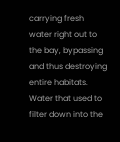carrying fresh water right out to the bay, bypassing and thus destroying entire habitats. Water that used to filter down into the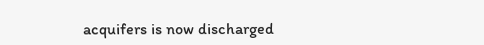acquifers is now discharged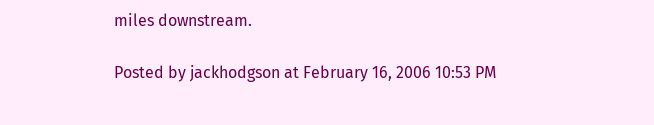miles downstream.

Posted by jackhodgson at February 16, 2006 10:53 PM